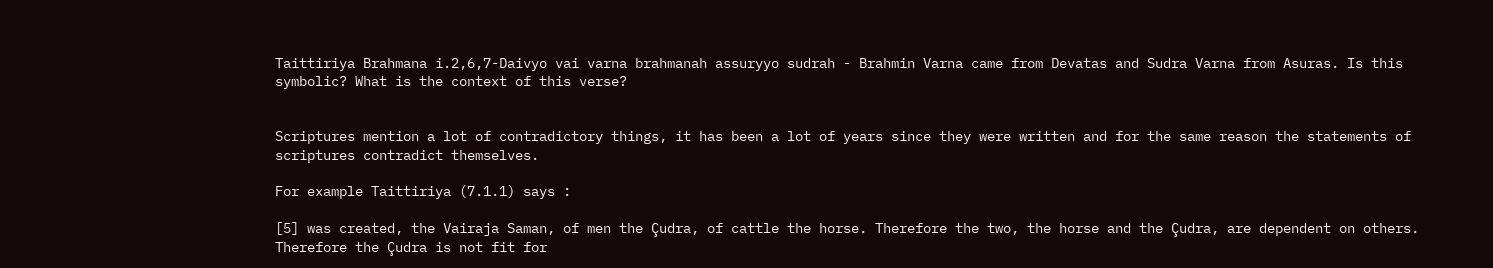Taittiriya Brahmana i.2,6,7-Daivyo vai varna brahmanah assuryyo sudrah - Brahmin Varna came from Devatas and Sudra Varna from Asuras. Is this symbolic? What is the context of this verse?


Scriptures mention a lot of contradictory things, it has been a lot of years since they were written and for the same reason the statements of scriptures contradict themselves.

For example Taittiriya (7.1.1) says :

[5] was created, the Vairaja Saman, of men the Çudra, of cattle the horse. Therefore the two, the horse and the Çudra, are dependent on others. Therefore the Çudra is not fit for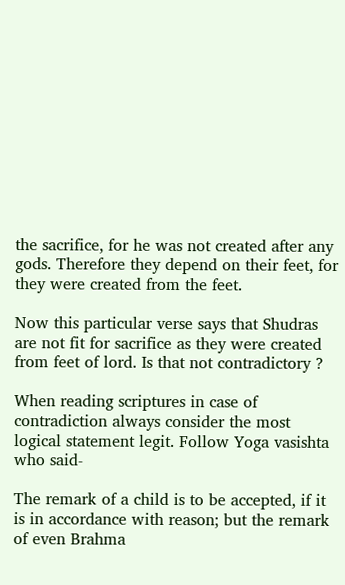the sacrifice, for he was not created after any gods. Therefore they depend on their feet, for they were created from the feet.

Now this particular verse says that Shudras are not fit for sacrifice as they were created from feet of lord. Is that not contradictory ?

When reading scriptures in case of contradiction always consider the most logical statement legit. Follow Yoga vasishta who said-

The remark of a child is to be accepted, if it is in accordance with reason; but the remark of even Brahma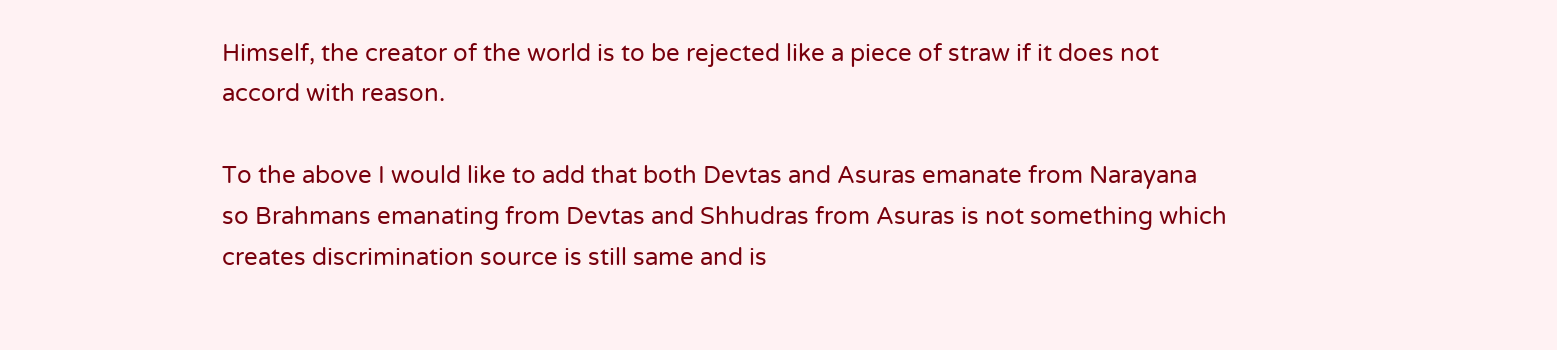Himself, the creator of the world is to be rejected like a piece of straw if it does not accord with reason.

To the above I would like to add that both Devtas and Asuras emanate from Narayana so Brahmans emanating from Devtas and Shhudras from Asuras is not something which creates discrimination source is still same and is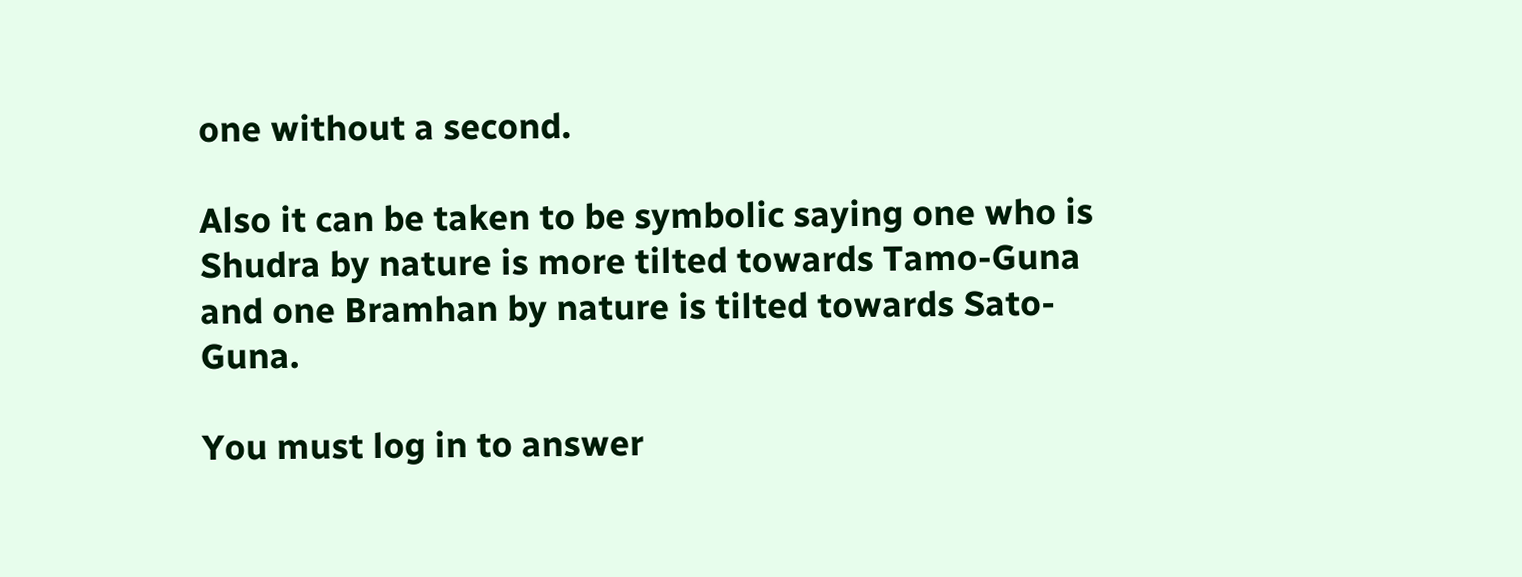one without a second.

Also it can be taken to be symbolic saying one who is Shudra by nature is more tilted towards Tamo-Guna and one Bramhan by nature is tilted towards Sato-Guna.

You must log in to answer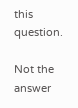this question.

Not the answer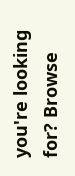you're looking for? Browse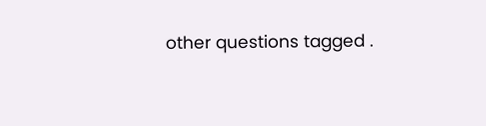other questions tagged .